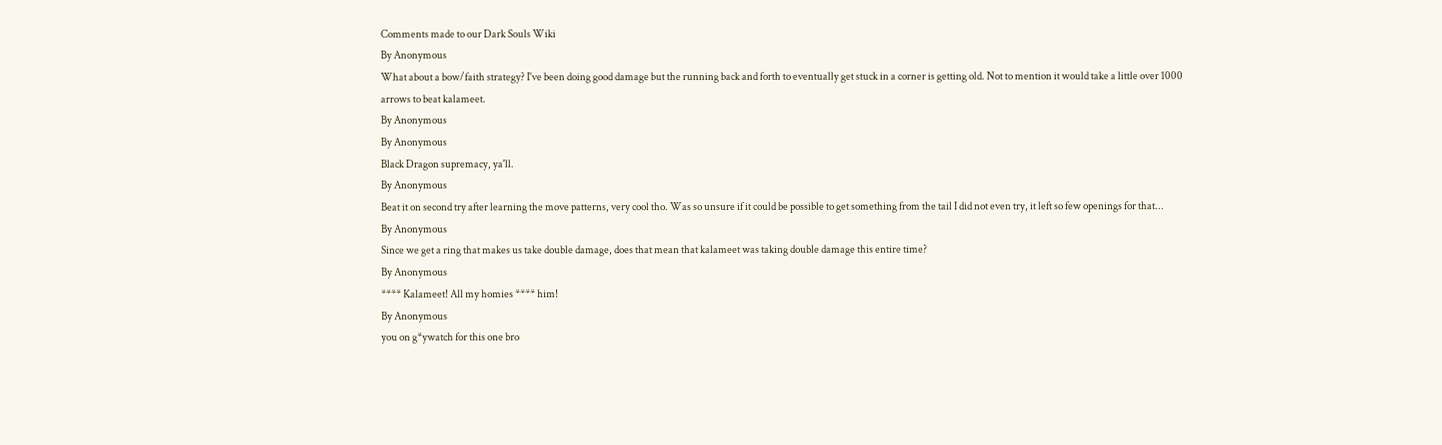Comments made to our Dark Souls Wiki
By Anonymous
What about a bow/faith strategy? I've been doing good damage but the running back and forth to eventually get stuck in a corner is getting old. Not to mention it would take a little over 1000 arrows to beat kalameet.
By Anonymous
By Anonymous
Black Dragon supremacy, ya'll.
By Anonymous
Beat it on second try after learning the move patterns, very cool tho. Was so unsure if it could be possible to get something from the tail I did not even try, it left so few openings for that...
By Anonymous
Since we get a ring that makes us take double damage, does that mean that kalameet was taking double damage this entire time?
By Anonymous
**** Kalameet! All my homies **** him!
By Anonymous
you on g*ywatch for this one bro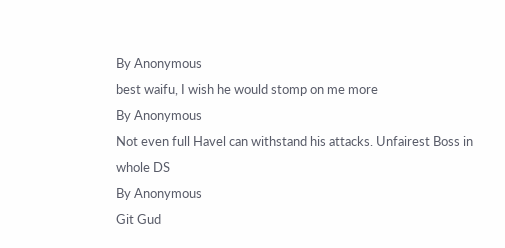By Anonymous
best waifu, I wish he would stomp on me more
By Anonymous
Not even full Havel can withstand his attacks. Unfairest Boss in whole DS
By Anonymous
Git Gud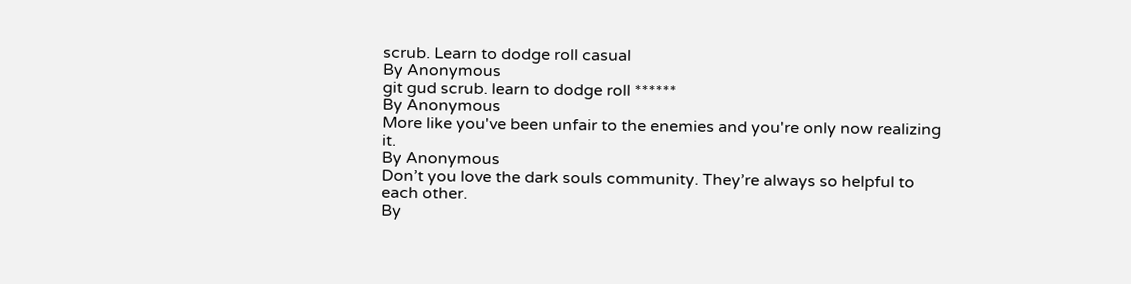scrub. Learn to dodge roll casual
By Anonymous
git gud scrub. learn to dodge roll ******
By Anonymous
More like you've been unfair to the enemies and you're only now realizing it.
By Anonymous
Don’t you love the dark souls community. They’re always so helpful to each other.
By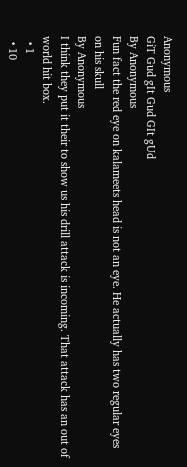Anonymous
GiT Gud gIt Gud GIt gUd
By Anonymous
Fun fact the red eye on kalameets head is not an eye. He actually has two regular eyes on his skull
By Anonymous
I think they put it their to show us his drill attack is incoming. That attack has an out of world hit box.
  • 1
  • 10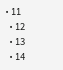• 11
  • 12
  • 13
  • 14